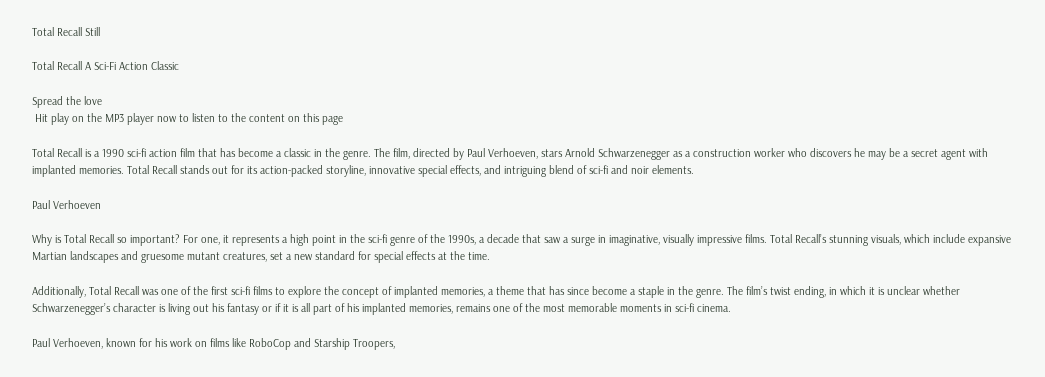Total Recall Still

Total Recall A Sci-Fi Action Classic

Spread the love
 Hit play on the MP3 player now to listen to the content on this page

Total Recall is a 1990 sci-fi action film that has become a classic in the genre. The film, directed by Paul Verhoeven, stars Arnold Schwarzenegger as a construction worker who discovers he may be a secret agent with implanted memories. Total Recall stands out for its action-packed storyline, innovative special effects, and intriguing blend of sci-fi and noir elements.

Paul Verhoeven

Why is Total Recall so important? For one, it represents a high point in the sci-fi genre of the 1990s, a decade that saw a surge in imaginative, visually impressive films. Total Recall’s stunning visuals, which include expansive Martian landscapes and gruesome mutant creatures, set a new standard for special effects at the time.

Additionally, Total Recall was one of the first sci-fi films to explore the concept of implanted memories, a theme that has since become a staple in the genre. The film’s twist ending, in which it is unclear whether Schwarzenegger’s character is living out his fantasy or if it is all part of his implanted memories, remains one of the most memorable moments in sci-fi cinema.

Paul Verhoeven, known for his work on films like RoboCop and Starship Troopers,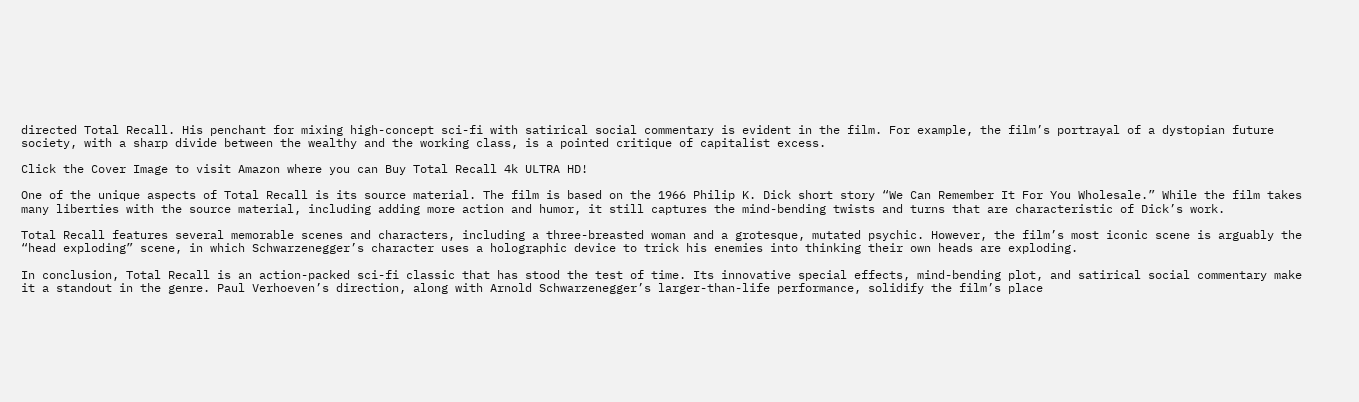directed Total Recall. His penchant for mixing high-concept sci-fi with satirical social commentary is evident in the film. For example, the film’s portrayal of a dystopian future society, with a sharp divide between the wealthy and the working class, is a pointed critique of capitalist excess.

Click the Cover Image to visit Amazon where you can Buy Total Recall 4k ULTRA HD!

One of the unique aspects of Total Recall is its source material. The film is based on the 1966 Philip K. Dick short story “We Can Remember It For You Wholesale.” While the film takes many liberties with the source material, including adding more action and humor, it still captures the mind-bending twists and turns that are characteristic of Dick’s work.

Total Recall features several memorable scenes and characters, including a three-breasted woman and a grotesque, mutated psychic. However, the film’s most iconic scene is arguably the “head exploding” scene, in which Schwarzenegger’s character uses a holographic device to trick his enemies into thinking their own heads are exploding.

In conclusion, Total Recall is an action-packed sci-fi classic that has stood the test of time. Its innovative special effects, mind-bending plot, and satirical social commentary make it a standout in the genre. Paul Verhoeven’s direction, along with Arnold Schwarzenegger’s larger-than-life performance, solidify the film’s place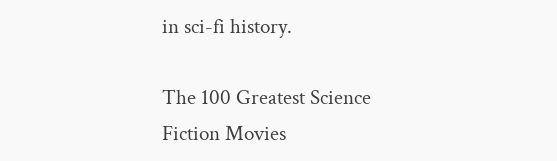in sci-fi history.

The 100 Greatest Science Fiction Movies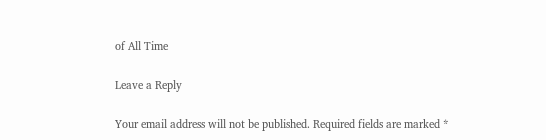of All Time

Leave a Reply

Your email address will not be published. Required fields are marked *